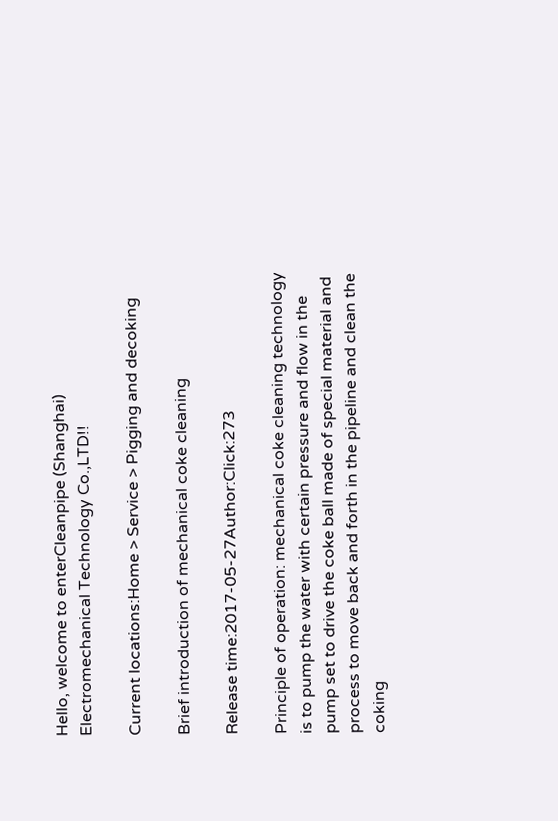Hello, welcome to enterCleanpipe (Shanghai) Electromechanical Technology Co.,LTD!!

Current locations:Home > Service > Pigging and decoking

Brief introduction of mechanical coke cleaning

Release time:2017-05-27Author:Click:273

Principle of operation: mechanical coke cleaning technology is to pump the water with certain pressure and flow in the pump set to drive the coke ball made of special material and process to move back and forth in the pipeline and clean the coking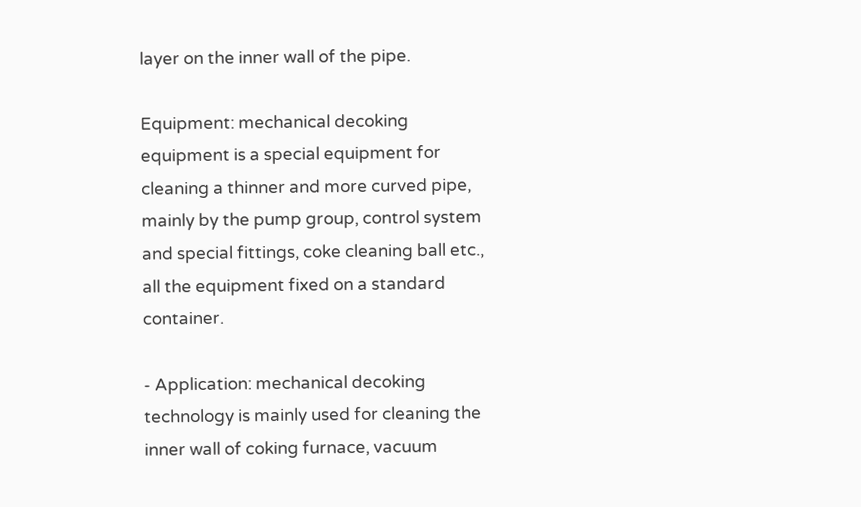layer on the inner wall of the pipe.

Equipment: mechanical decoking equipment is a special equipment for cleaning a thinner and more curved pipe, mainly by the pump group, control system and special fittings, coke cleaning ball etc., all the equipment fixed on a standard container.

- Application: mechanical decoking technology is mainly used for cleaning the inner wall of coking furnace, vacuum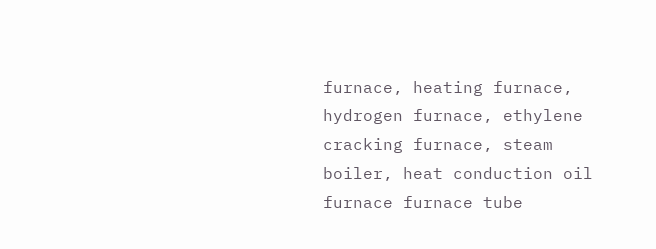furnace, heating furnace, hydrogen furnace, ethylene cracking furnace, steam boiler, heat conduction oil furnace furnace tube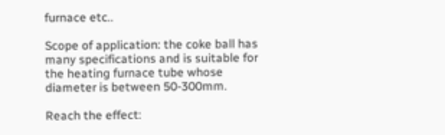furnace etc..

Scope of application: the coke ball has many specifications and is suitable for the heating furnace tube whose diameter is between 50-300mm.

Reach the effect: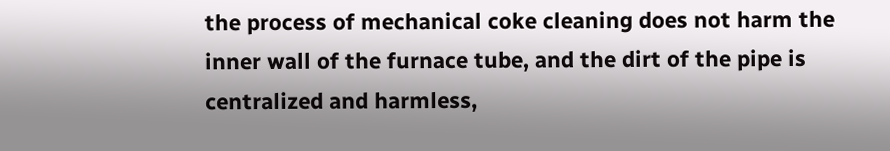the process of mechanical coke cleaning does not harm the inner wall of the furnace tube, and the dirt of the pipe is centralized and harmless,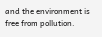and the environment is free from pollution.